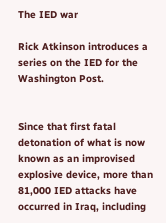The IED war

Rick Atkinson introduces a series on the IED for the Washington Post.


Since that first fatal detonation of what is now known as an improvised explosive device, more than 81,000 IED attacks have occurred in Iraq, including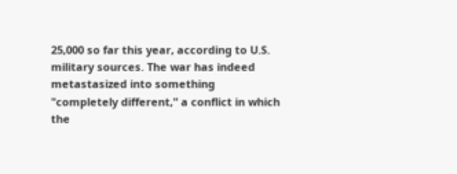25,000 so far this year, according to U.S. military sources. The war has indeed metastasized into something "completely different," a conflict in which the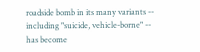roadside bomb in its many variants -- including "suicide, vehicle-borne" -- has become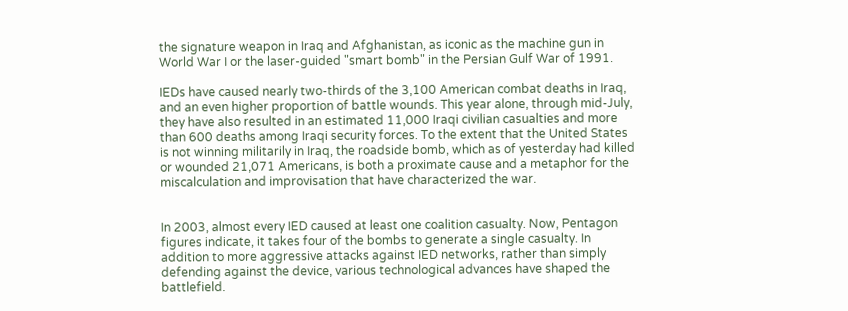the signature weapon in Iraq and Afghanistan, as iconic as the machine gun in World War I or the laser-guided "smart bomb" in the Persian Gulf War of 1991.

IEDs have caused nearly two-thirds of the 3,100 American combat deaths in Iraq, and an even higher proportion of battle wounds. This year alone, through mid-July, they have also resulted in an estimated 11,000 Iraqi civilian casualties and more than 600 deaths among Iraqi security forces. To the extent that the United States is not winning militarily in Iraq, the roadside bomb, which as of yesterday had killed or wounded 21,071 Americans, is both a proximate cause and a metaphor for the miscalculation and improvisation that have characterized the war.


In 2003, almost every IED caused at least one coalition casualty. Now, Pentagon figures indicate, it takes four of the bombs to generate a single casualty. In addition to more aggressive attacks against IED networks, rather than simply defending against the device, various technological advances have shaped the battlefield.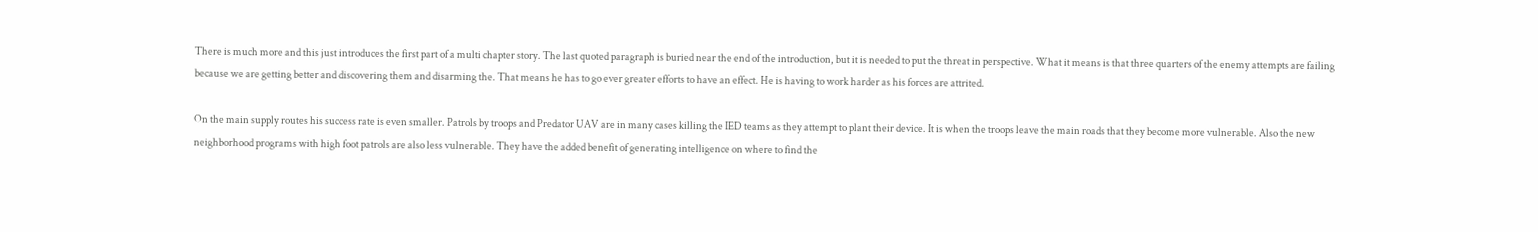There is much more and this just introduces the first part of a multi chapter story. The last quoted paragraph is buried near the end of the introduction, but it is needed to put the threat in perspective. What it means is that three quarters of the enemy attempts are failing because we are getting better and discovering them and disarming the. That means he has to go ever greater efforts to have an effect. He is having to work harder as his forces are attrited.

On the main supply routes his success rate is even smaller. Patrols by troops and Predator UAV are in many cases killing the IED teams as they attempt to plant their device. It is when the troops leave the main roads that they become more vulnerable. Also the new neighborhood programs with high foot patrols are also less vulnerable. They have the added benefit of generating intelligence on where to find the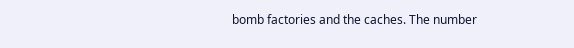bomb factories and the caches. The number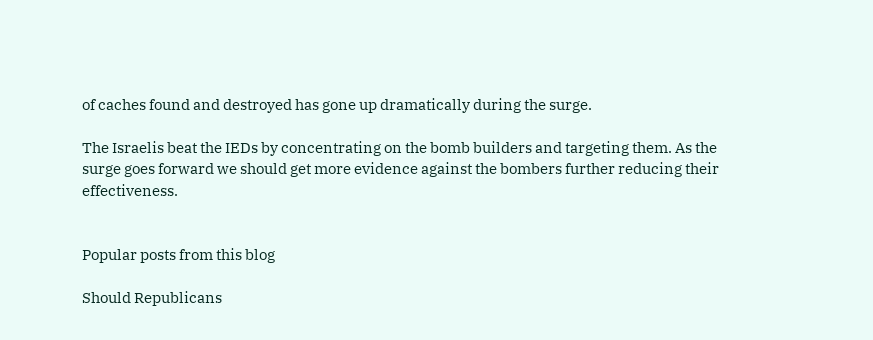of caches found and destroyed has gone up dramatically during the surge.

The Israelis beat the IEDs by concentrating on the bomb builders and targeting them. As the surge goes forward we should get more evidence against the bombers further reducing their effectiveness.


Popular posts from this blog

Should Republicans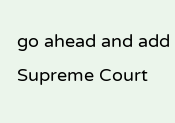go ahead and add Supreme Court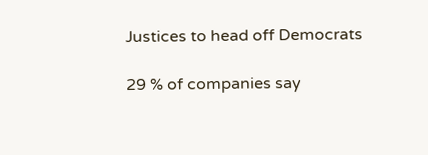Justices to head off Democrats

29 % of companies say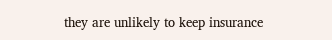they are unlikely to keep insurance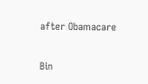after Obamacare

Bin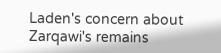Laden's concern about Zarqawi's remains